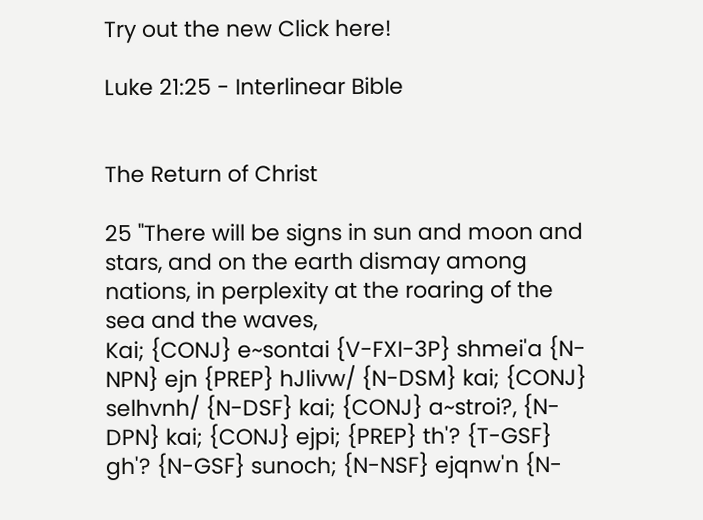Try out the new Click here!

Luke 21:25 - Interlinear Bible


The Return of Christ

25 "There will be signs in sun and moon and stars, and on the earth dismay among nations, in perplexity at the roaring of the sea and the waves,
Kai; {CONJ} e~sontai {V-FXI-3P} shmei'a {N-NPN} ejn {PREP} hJlivw/ {N-DSM} kai; {CONJ} selhvnh/ {N-DSF} kai; {CONJ} a~stroi?, {N-DPN} kai; {CONJ} ejpi; {PREP} th'? {T-GSF} gh'? {N-GSF} sunoch; {N-NSF} ejqnw'n {N-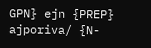GPN} ejn {PREP} ajporiva/ {N-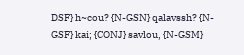DSF} h~cou? {N-GSN} qalavssh? {N-GSF} kai; {CONJ} savlou, {N-GSM}